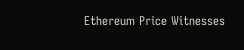Ethereum Price Witnesses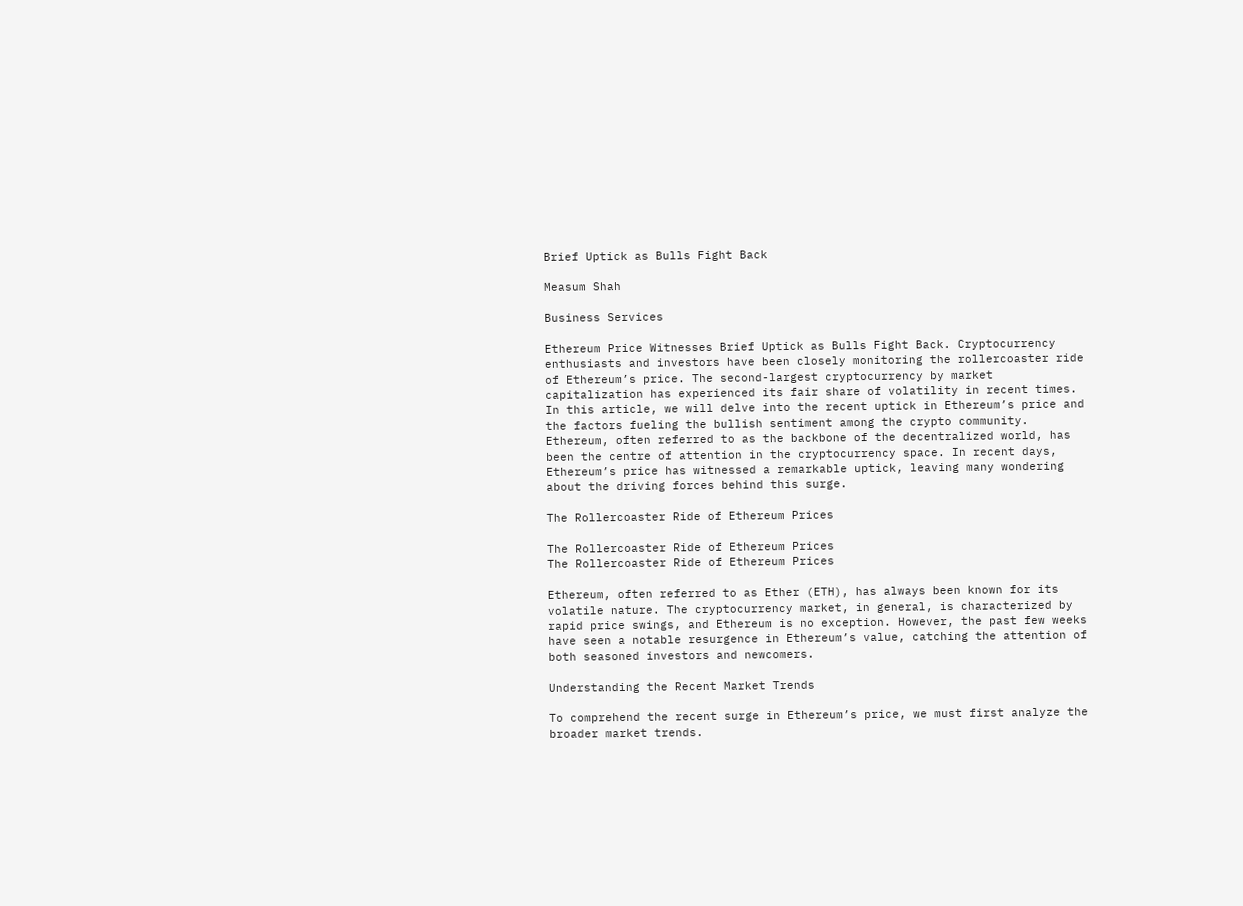Brief Uptick as Bulls Fight Back

Measum Shah

Business Services

Ethereum Price Witnesses Brief Uptick as Bulls Fight Back. Cryptocurrency enthusiasts and investors have been closely monitoring the rollercoaster ride of Ethereum’s price. The second-largest cryptocurrency by market capitalization has experienced its fair share of volatility in recent times. In this article, we will delve into the recent uptick in Ethereum’s price and the factors fueling the bullish sentiment among the crypto community. Ethereum, often referred to as the backbone of the decentralized world, has been the centre of attention in the cryptocurrency space. In recent days, Ethereum’s price has witnessed a remarkable uptick, leaving many wondering about the driving forces behind this surge.

The Rollercoaster Ride of Ethereum Prices

The Rollercoaster Ride of Ethereum Prices
The Rollercoaster Ride of Ethereum Prices

Ethereum, often referred to as Ether (ETH), has always been known for its volatile nature. The cryptocurrency market, in general, is characterized by rapid price swings, and Ethereum is no exception. However, the past few weeks have seen a notable resurgence in Ethereum’s value, catching the attention of both seasoned investors and newcomers.

Understanding the Recent Market Trends

To comprehend the recent surge in Ethereum’s price, we must first analyze the broader market trends.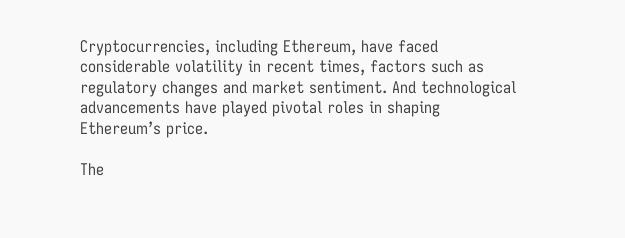Cryptocurrencies, including Ethereum, have faced considerable volatility in recent times, factors such as regulatory changes and market sentiment. And technological advancements have played pivotal roles in shaping Ethereum’s price.

The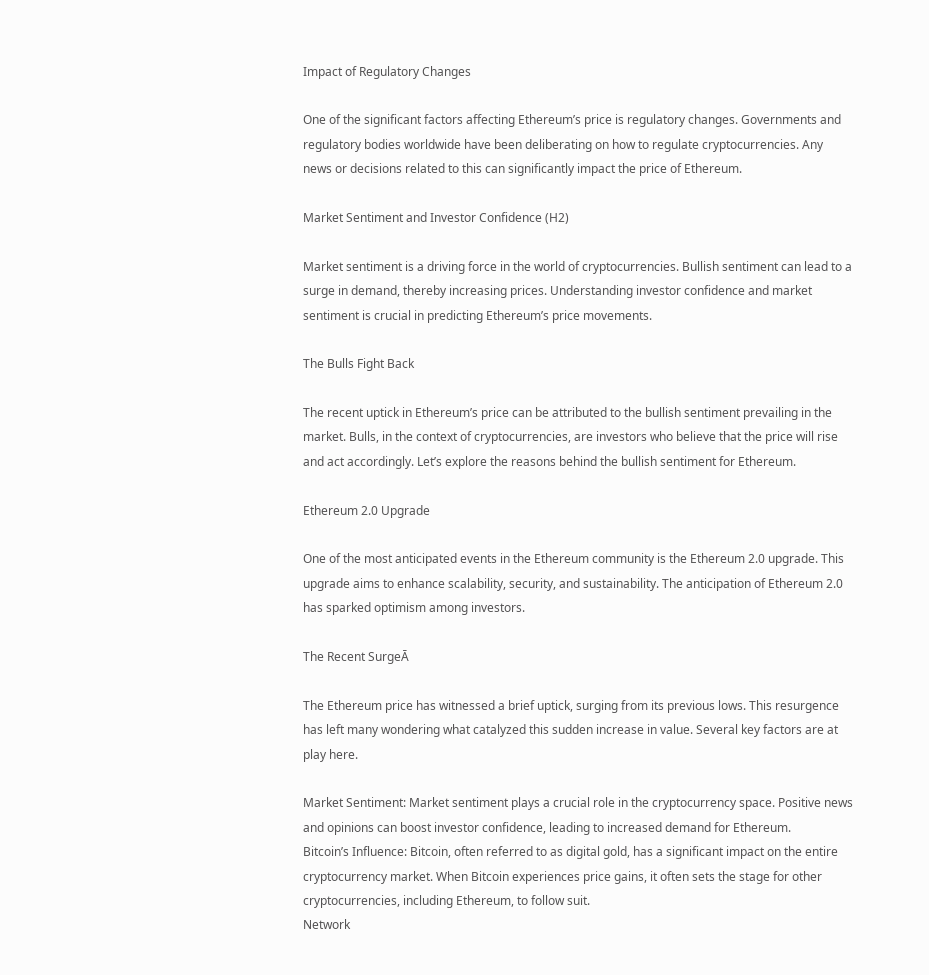Impact of Regulatory Changes

One of the significant factors affecting Ethereum’s price is regulatory changes. Governments and regulatory bodies worldwide have been deliberating on how to regulate cryptocurrencies. Any news or decisions related to this can significantly impact the price of Ethereum.

Market Sentiment and Investor Confidence (H2)

Market sentiment is a driving force in the world of cryptocurrencies. Bullish sentiment can lead to a surge in demand, thereby increasing prices. Understanding investor confidence and market sentiment is crucial in predicting Ethereum’s price movements.

The Bulls Fight Back

The recent uptick in Ethereum’s price can be attributed to the bullish sentiment prevailing in the market. Bulls, in the context of cryptocurrencies, are investors who believe that the price will rise and act accordingly. Let’s explore the reasons behind the bullish sentiment for Ethereum.

Ethereum 2.0 Upgrade

One of the most anticipated events in the Ethereum community is the Ethereum 2.0 upgrade. This upgrade aims to enhance scalability, security, and sustainability. The anticipation of Ethereum 2.0 has sparked optimism among investors.

The Recent SurgeĀ

The Ethereum price has witnessed a brief uptick, surging from its previous lows. This resurgence has left many wondering what catalyzed this sudden increase in value. Several key factors are at play here.

Market Sentiment: Market sentiment plays a crucial role in the cryptocurrency space. Positive news and opinions can boost investor confidence, leading to increased demand for Ethereum.
Bitcoin’s Influence: Bitcoin, often referred to as digital gold, has a significant impact on the entire cryptocurrency market. When Bitcoin experiences price gains, it often sets the stage for other cryptocurrencies, including Ethereum, to follow suit.
Network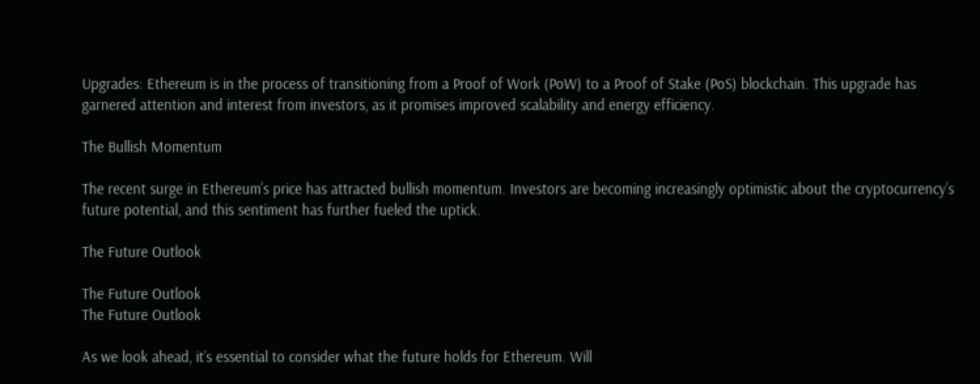Upgrades: Ethereum is in the process of transitioning from a Proof of Work (PoW) to a Proof of Stake (PoS) blockchain. This upgrade has garnered attention and interest from investors, as it promises improved scalability and energy efficiency.

The Bullish Momentum

The recent surge in Ethereum’s price has attracted bullish momentum. Investors are becoming increasingly optimistic about the cryptocurrency’s future potential, and this sentiment has further fueled the uptick.

The Future Outlook

The Future Outlook
The Future Outlook

As we look ahead, it’s essential to consider what the future holds for Ethereum. Will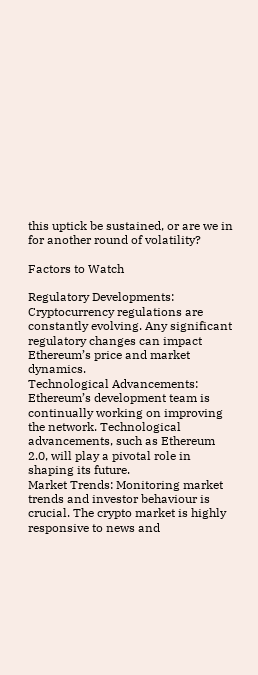this uptick be sustained, or are we in for another round of volatility?

Factors to Watch

Regulatory Developments: Cryptocurrency regulations are constantly evolving. Any significant regulatory changes can impact Ethereum’s price and market dynamics.
Technological Advancements: Ethereum’s development team is continually working on improving the network. Technological advancements, such as Ethereum 2.0, will play a pivotal role in shaping its future.
Market Trends: Monitoring market trends and investor behaviour is crucial. The crypto market is highly responsive to news and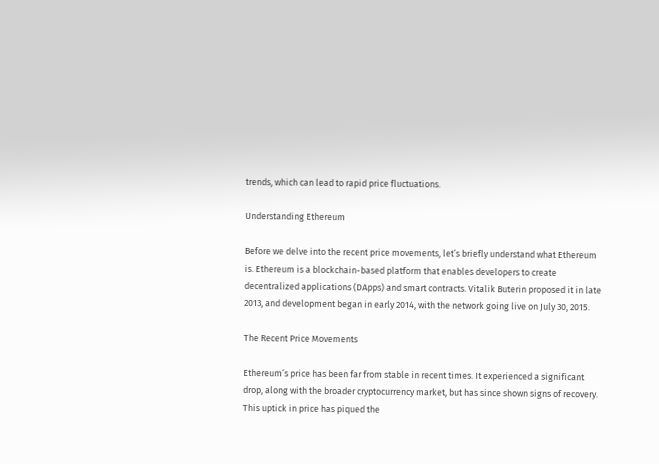trends, which can lead to rapid price fluctuations.

Understanding Ethereum

Before we delve into the recent price movements, let’s briefly understand what Ethereum is. Ethereum is a blockchain-based platform that enables developers to create decentralized applications (DApps) and smart contracts. Vitalik Buterin proposed it in late 2013, and development began in early 2014, with the network going live on July 30, 2015.

The Recent Price Movements

Ethereum’s price has been far from stable in recent times. It experienced a significant drop, along with the broader cryptocurrency market, but has since shown signs of recovery. This uptick in price has piqued the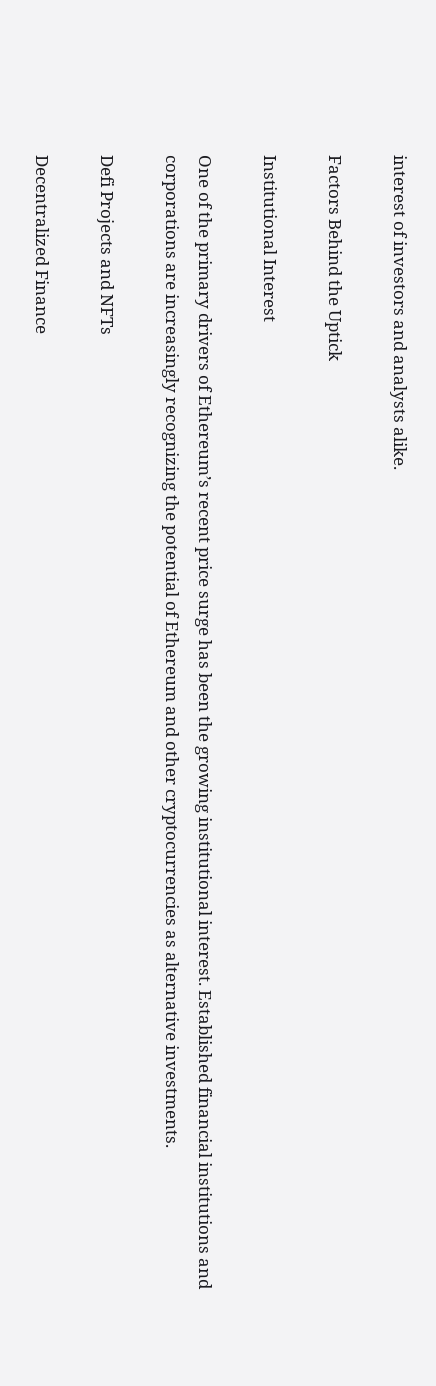interest of investors and analysts alike.

Factors Behind the Uptick

Institutional Interest

One of the primary drivers of Ethereum’s recent price surge has been the growing institutional interest. Established financial institutions and corporations are increasingly recognizing the potential of Ethereum and other cryptocurrencies as alternative investments.

Defi Projects and NFTs

Decentralized Finance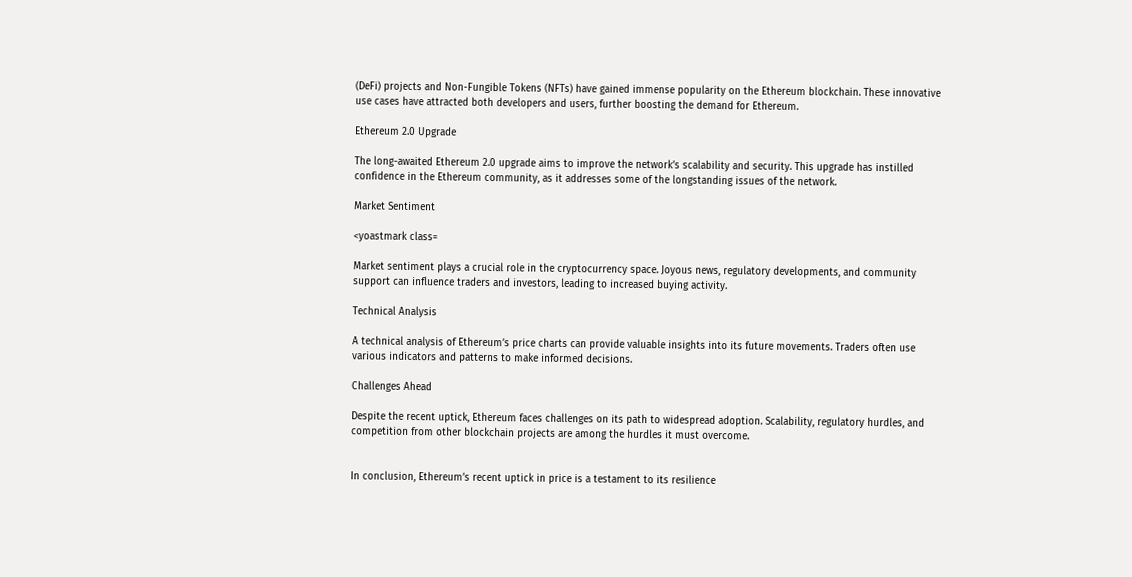(DeFi) projects and Non-Fungible Tokens (NFTs) have gained immense popularity on the Ethereum blockchain. These innovative use cases have attracted both developers and users, further boosting the demand for Ethereum.

Ethereum 2.0 Upgrade

The long-awaited Ethereum 2.0 upgrade aims to improve the network’s scalability and security. This upgrade has instilled confidence in the Ethereum community, as it addresses some of the longstanding issues of the network.

Market Sentiment

<yoastmark class=

Market sentiment plays a crucial role in the cryptocurrency space. Joyous news, regulatory developments, and community support can influence traders and investors, leading to increased buying activity.

Technical Analysis

A technical analysis of Ethereum’s price charts can provide valuable insights into its future movements. Traders often use various indicators and patterns to make informed decisions.

Challenges Ahead

Despite the recent uptick, Ethereum faces challenges on its path to widespread adoption. Scalability, regulatory hurdles, and competition from other blockchain projects are among the hurdles it must overcome.


In conclusion, Ethereum’s recent uptick in price is a testament to its resilience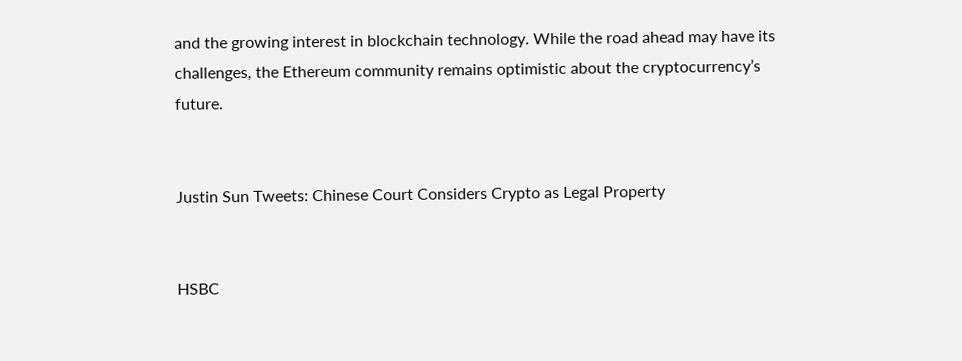and the growing interest in blockchain technology. While the road ahead may have its challenges, the Ethereum community remains optimistic about the cryptocurrency’s future.


Justin Sun Tweets: Chinese Court Considers Crypto as Legal Property


HSBC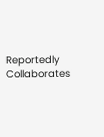Reportedly Collaborates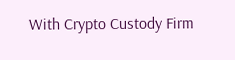With Crypto Custody Firm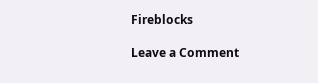Fireblocks

Leave a Comment